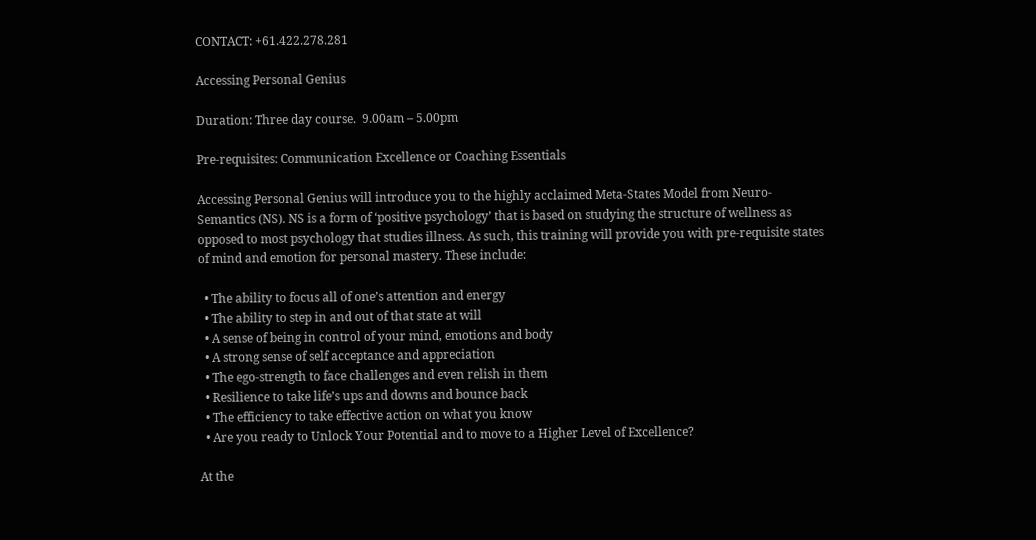CONTACT: +61.422.278.281

Accessing Personal Genius

Duration: Three day course.  9.00am – 5.00pm

Pre-requisites: Communication Excellence or Coaching Essentials

Accessing Personal Genius will introduce you to the highly acclaimed Meta-States Model from Neuro-Semantics (NS). NS is a form of ‘positive psychology’ that is based on studying the structure of wellness as opposed to most psychology that studies illness. As such, this training will provide you with pre-requisite states of mind and emotion for personal mastery. These include:

  • The ability to focus all of one’s attention and energy
  • The ability to step in and out of that state at will
  • A sense of being in control of your mind, emotions and body
  • A strong sense of self acceptance and appreciation
  • The ego-strength to face challenges and even relish in them
  • Resilience to take life’s ups and downs and bounce back
  • The efficiency to take effective action on what you know
  • Are you ready to Unlock Your Potential and to move to a Higher Level of Excellence?

At the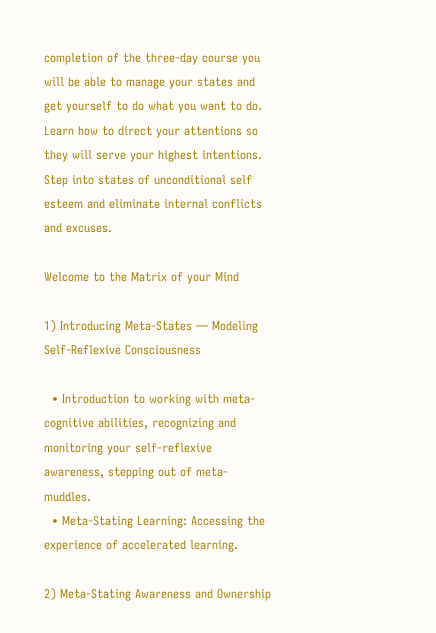completion of the three-day course you will be able to manage your states and get yourself to do what you want to do. Learn how to direct your attentions so they will serve your highest intentions. Step into states of unconditional self esteem and eliminate internal conflicts and excuses.

Welcome to the Matrix of your Mind

1) Introducing Meta-States — Modeling Self-Reflexive Consciousness

  • Introduction to working with meta-cognitive abilities, recognizing and monitoring your self-reflexive awareness, stepping out of meta-muddles.
  • Meta-Stating Learning: Accessing the experience of accelerated learning.

2) Meta-Stating Awareness and Ownership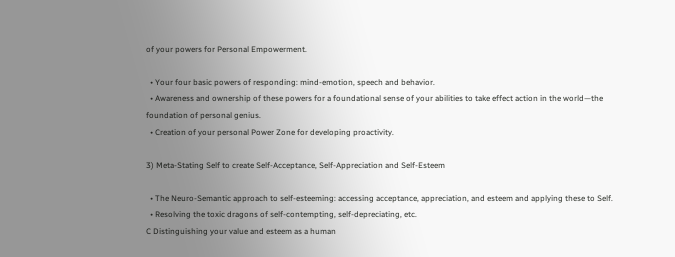of your powers for Personal Empowerment.

  • Your four basic powers of responding: mind-emotion, speech and behavior.
  • Awareness and ownership of these powers for a foundational sense of your abilities to take effect action in the world—the foundation of personal genius.
  • Creation of your personal Power Zone for developing proactivity.

3) Meta-Stating Self to create Self-Acceptance, Self-Appreciation and Self-Esteem

  • The Neuro-Semantic approach to self-esteeming: accessing acceptance, appreciation, and esteem and applying these to Self.
  • Resolving the toxic dragons of self-contempting, self-depreciating, etc.
C Distinguishing your value and esteem as a human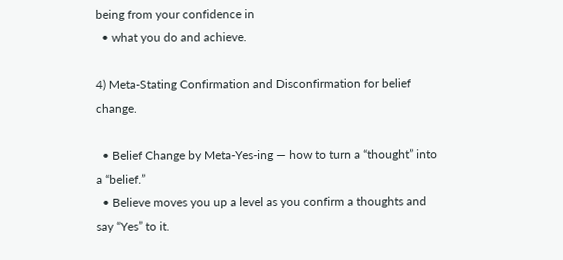being from your confidence in
  • what you do and achieve.

4) Meta-Stating Confirmation and Disconfirmation for belief change.

  • Belief Change by Meta-Yes-ing — how to turn a “thought” into a “belief.”
  • Believe moves you up a level as you confirm a thoughts and say “Yes” to it.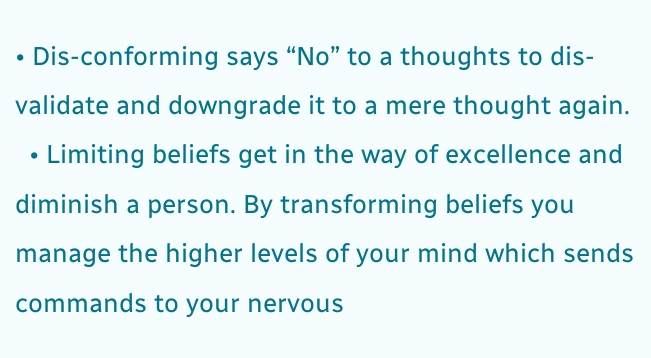• Dis-conforming says “No” to a thoughts to dis-validate and downgrade it to a mere thought again.
  • Limiting beliefs get in the way of excellence and diminish a person. By transforming beliefs you manage the higher levels of your mind which sends commands to your nervous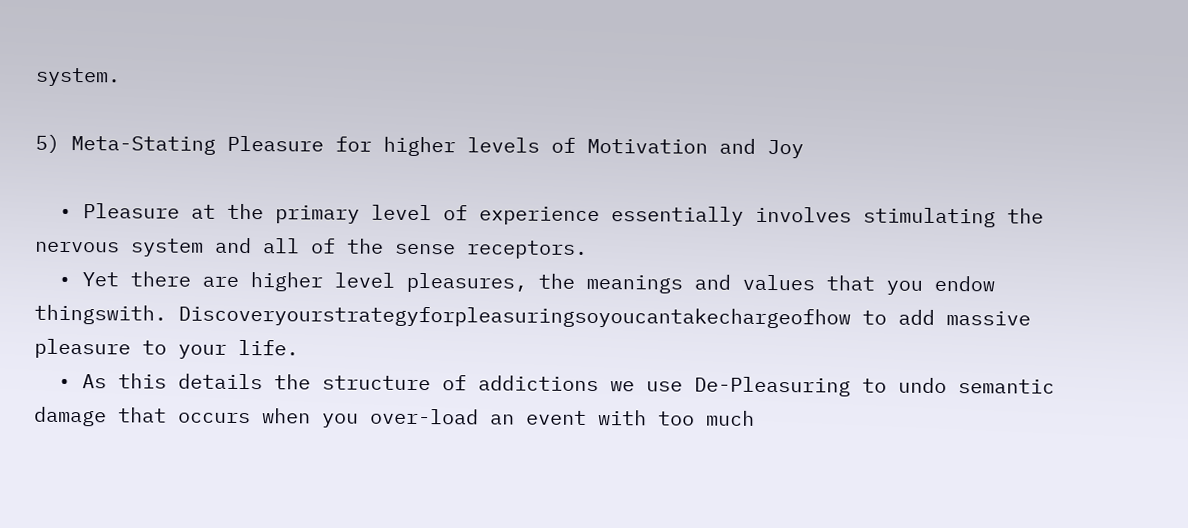system.

5) Meta-Stating Pleasure for higher levels of Motivation and Joy

  • Pleasure at the primary level of experience essentially involves stimulating the nervous system and all of the sense receptors.
  • Yet there are higher level pleasures, the meanings and values that you endow thingswith. Discoveryourstrategyforpleasuringsoyoucantakechargeofhow to add massive pleasure to your life.
  • As this details the structure of addictions we use De-Pleasuring to undo semantic damage that occurs when you over-load an event with too much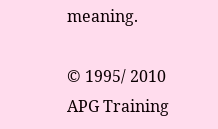meaning.

© 1995/ 2010 APG Training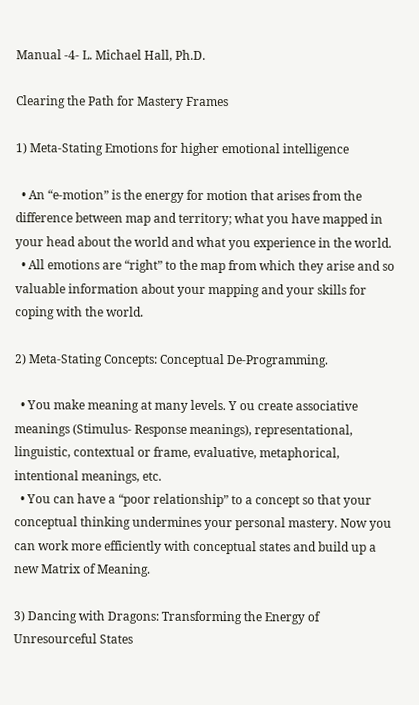Manual -4- L. Michael Hall, Ph.D.

Clearing the Path for Mastery Frames

1) Meta-Stating Emotions for higher emotional intelligence

  • An “e-motion” is the energy for motion that arises from the difference between map and territory; what you have mapped in your head about the world and what you experience in the world.
  • All emotions are “right” to the map from which they arise and so valuable information about your mapping and your skills for coping with the world.

2) Meta-Stating Concepts: Conceptual De-Programming.

  • You make meaning at many levels. Y ou create associative meanings (Stimulus- Response meanings), representational, linguistic, contextual or frame, evaluative, metaphorical, intentional meanings, etc.
  • You can have a “poor relationship” to a concept so that your conceptual thinking undermines your personal mastery. Now you can work more efficiently with conceptual states and build up a new Matrix of Meaning.

3) Dancing with Dragons: Transforming the Energy of Unresourceful States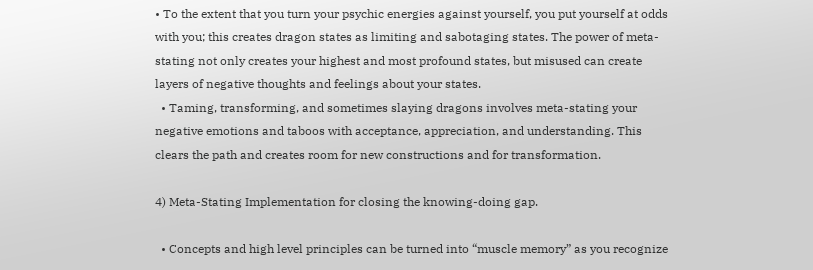• To the extent that you turn your psychic energies against yourself, you put yourself at odds with you; this creates dragon states as limiting and sabotaging states. The power of meta-stating not only creates your highest and most profound states, but misused can create layers of negative thoughts and feelings about your states.
  • Taming, transforming, and sometimes slaying dragons involves meta-stating your negative emotions and taboos with acceptance, appreciation, and understanding. This clears the path and creates room for new constructions and for transformation.

4) Meta-Stating Implementation for closing the knowing-doing gap.

  • Concepts and high level principles can be turned into “muscle memory” as you recognize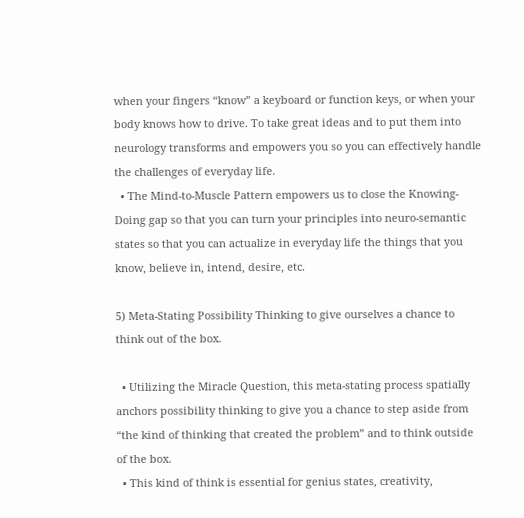when your fingers “know” a keyboard or function keys, or when your body knows how to drive. To take great ideas and to put them into neurology transforms and empowers you so you can effectively handle the challenges of everyday life.
  • The Mind-to-Muscle Pattern empowers us to close the Knowing-Doing gap so that you can turn your principles into neuro-semantic states so that you can actualize in everyday life the things that you know, believe in, intend, desire, etc.

5) Meta-Stating Possibility Thinking to give ourselves a chance to think out of the box.

  • Utilizing the Miracle Question, this meta-stating process spatially anchors possibility thinking to give you a chance to step aside from “the kind of thinking that created the problem” and to think outside of the box.
  • This kind of think is essential for genius states, creativity,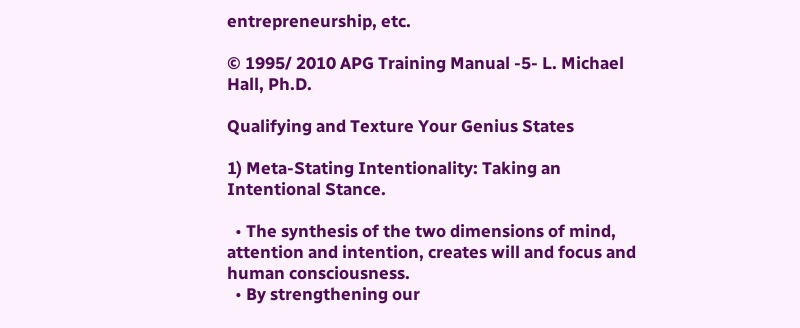entrepreneurship, etc.

© 1995/ 2010 APG Training Manual -5- L. Michael Hall, Ph.D.

Qualifying and Texture Your Genius States

1) Meta-Stating Intentionality: Taking an Intentional Stance.

  • The synthesis of the two dimensions of mind, attention and intention, creates will and focus and human consciousness.
  • By strengthening our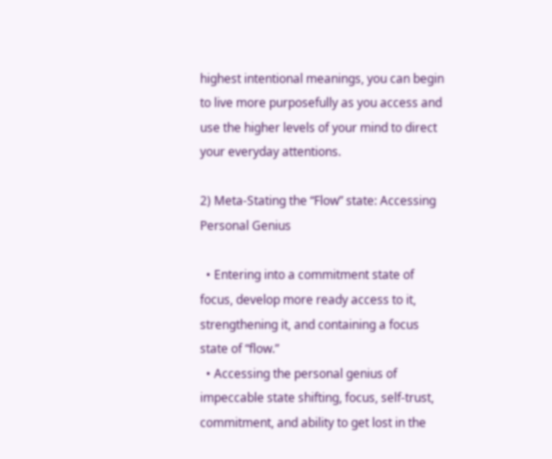highest intentional meanings, you can begin to live more purposefully as you access and use the higher levels of your mind to direct your everyday attentions.

2) Meta-Stating the “Flow” state: Accessing Personal Genius

  • Entering into a commitment state of focus, develop more ready access to it, strengthening it, and containing a focus state of “flow.”
  • Accessing the personal genius of impeccable state shifting, focus, self-trust, commitment, and ability to get lost in the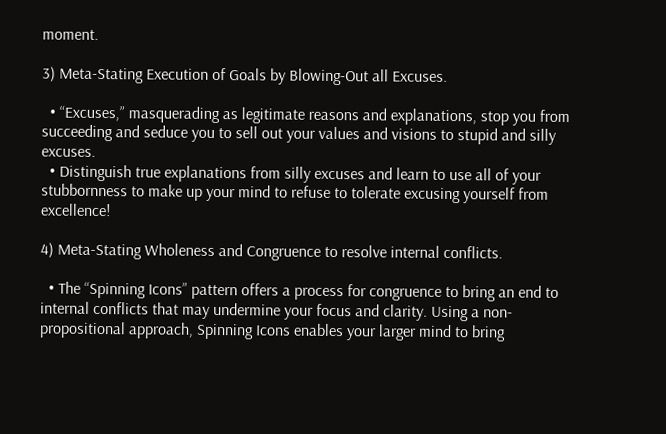moment.

3) Meta-Stating Execution of Goals by Blowing-Out all Excuses.

  • “Excuses,” masquerading as legitimate reasons and explanations, stop you from succeeding and seduce you to sell out your values and visions to stupid and silly excuses.
  • Distinguish true explanations from silly excuses and learn to use all of your stubbornness to make up your mind to refuse to tolerate excusing yourself from excellence!

4) Meta-Stating Wholeness and Congruence to resolve internal conflicts.

  • The “Spinning Icons” pattern offers a process for congruence to bring an end to internal conflicts that may undermine your focus and clarity. Using a non- propositional approach, Spinning Icons enables your larger mind to bring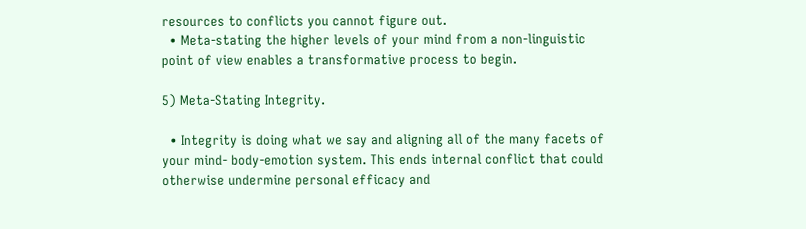resources to conflicts you cannot figure out.
  • Meta-stating the higher levels of your mind from a non-linguistic point of view enables a transformative process to begin.

5) Meta-Stating Integrity.

  • Integrity is doing what we say and aligning all of the many facets of your mind- body-emotion system. This ends internal conflict that could otherwise undermine personal efficacy and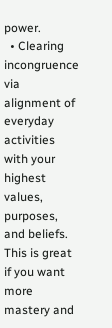power.
  • Clearing incongruence via alignment of everyday activities with your highest values, purposes, and beliefs. This is great if you want more mastery and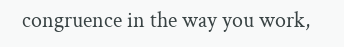congruence in the way you work,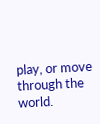play, or move through the world.